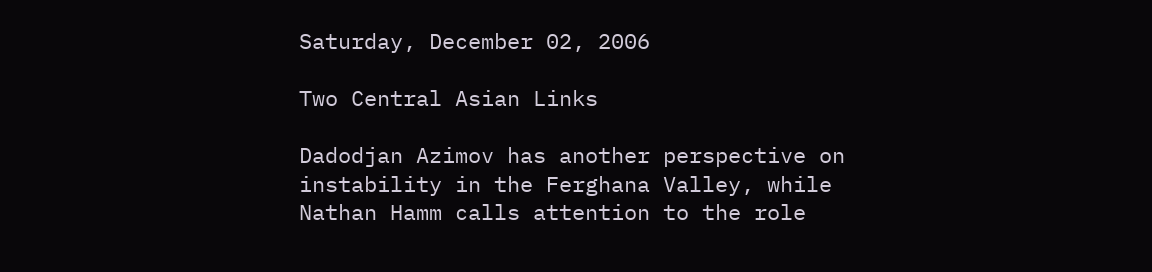Saturday, December 02, 2006

Two Central Asian Links

Dadodjan Azimov has another perspective on instability in the Ferghana Valley, while Nathan Hamm calls attention to the role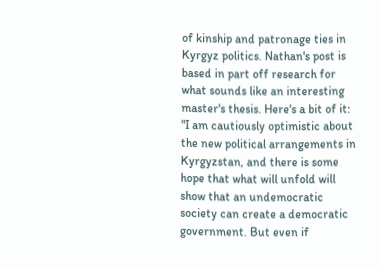of kinship and patronage ties in Kyrgyz politics. Nathan's post is based in part off research for what sounds like an interesting master's thesis. Here's a bit of it:
"I am cautiously optimistic about the new political arrangements in Kyrgyzstan, and there is some hope that what will unfold will show that an undemocratic society can create a democratic government. But even if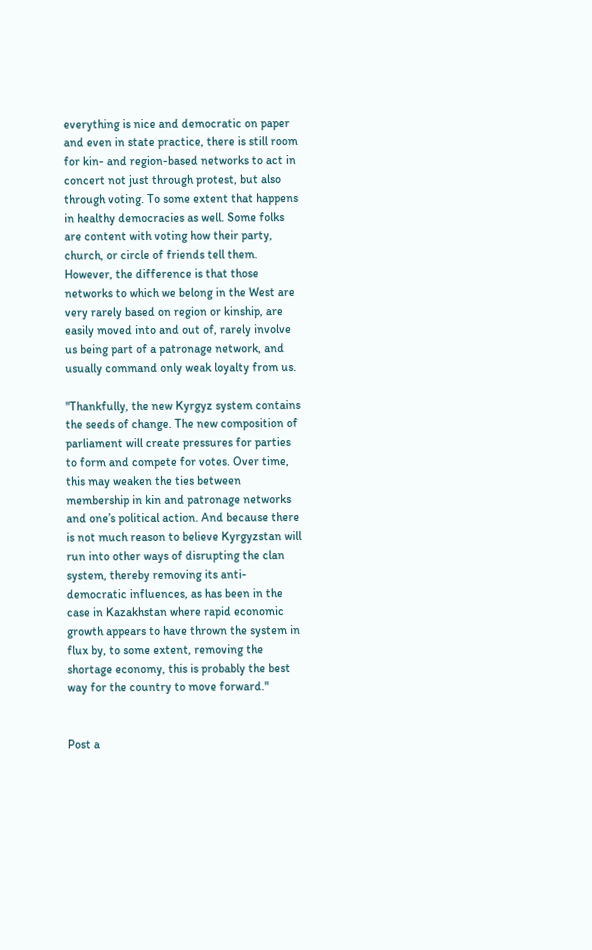everything is nice and democratic on paper and even in state practice, there is still room for kin- and region-based networks to act in concert not just through protest, but also through voting. To some extent that happens in healthy democracies as well. Some folks are content with voting how their party, church, or circle of friends tell them. However, the difference is that those networks to which we belong in the West are very rarely based on region or kinship, are easily moved into and out of, rarely involve us being part of a patronage network, and usually command only weak loyalty from us.

"Thankfully, the new Kyrgyz system contains the seeds of change. The new composition of parliament will create pressures for parties to form and compete for votes. Over time, this may weaken the ties between membership in kin and patronage networks and one’s political action. And because there is not much reason to believe Kyrgyzstan will run into other ways of disrupting the clan system, thereby removing its anti-democratic influences, as has been in the case in Kazakhstan where rapid economic growth appears to have thrown the system in flux by, to some extent, removing the shortage economy, this is probably the best way for the country to move forward."


Post a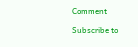Comment

Subscribe to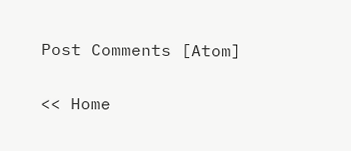Post Comments [Atom]

<< Home